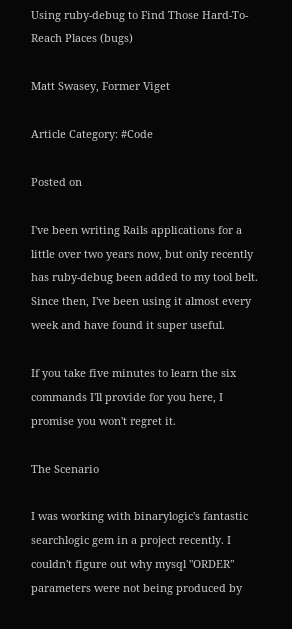Using ruby-debug to Find Those Hard-To-Reach Places (bugs)

Matt Swasey, Former Viget

Article Category: #Code

Posted on

I've been writing Rails applications for a little over two years now, but only recently has ruby-debug been added to my tool belt. Since then, I've been using it almost every week and have found it super useful.

If you take five minutes to learn the six commands I'll provide for you here, I promise you won't regret it.

The Scenario

I was working with binarylogic's fantastic searchlogic gem in a project recently. I couldn't figure out why mysql "ORDER" parameters were not being produced by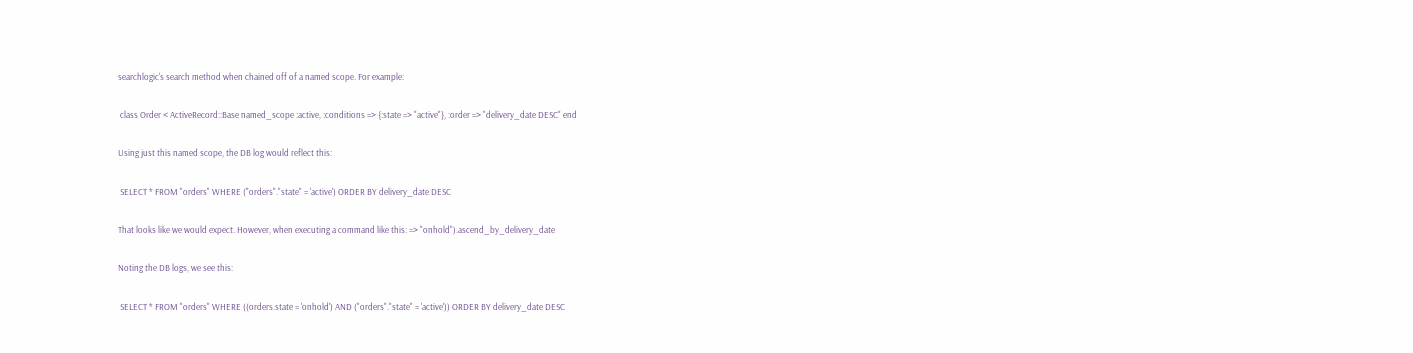searchlogic's search method when chained off of a named scope. For example:

 class Order < ActiveRecord::Base named_scope :active, :conditions => {:state => "active"}, :order => "delivery_date DESC" end

Using just this named scope, the DB log would reflect this:

 SELECT * FROM "orders" WHERE ("orders"."state" = 'active') ORDER BY delivery_date DESC

That looks like we would expect. However, when executing a command like this: => "onhold").ascend_by_delivery_date

Noting the DB logs, we see this:

 SELECT * FROM "orders" WHERE ((orders.state = 'onhold') AND ("orders"."state" = 'active')) ORDER BY delivery_date DESC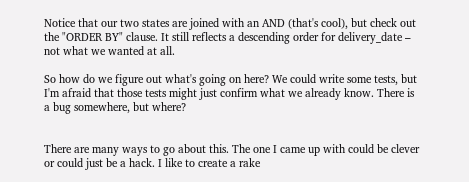Notice that our two states are joined with an AND (that's cool), but check out the "ORDER BY" clause. It still reflects a descending order for delivery_date – not what we wanted at all.

So how do we figure out what's going on here? We could write some tests, but I'm afraid that those tests might just confirm what we already know. There is a bug somewhere, but where?


There are many ways to go about this. The one I came up with could be clever or could just be a hack. I like to create a rake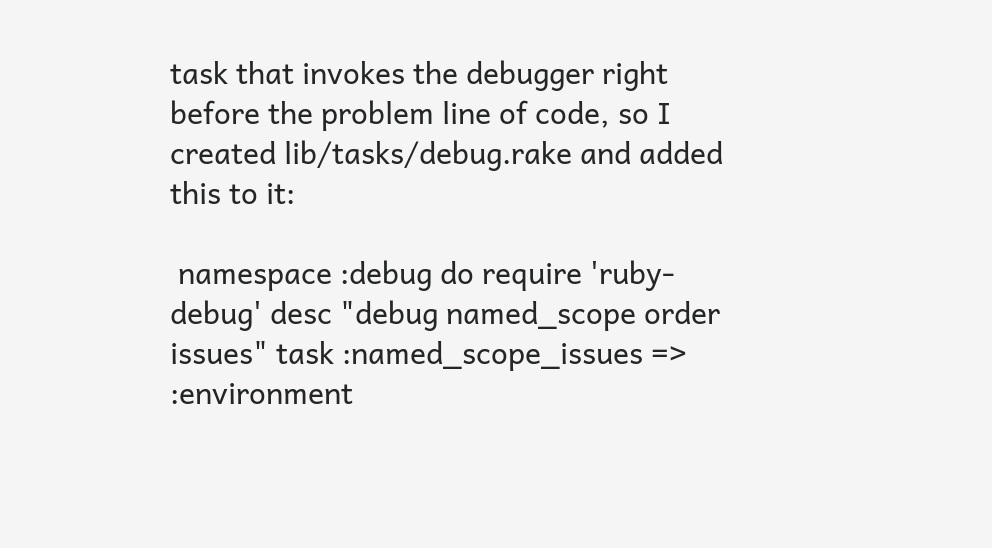task that invokes the debugger right before the problem line of code, so I created lib/tasks/debug.rake and added this to it:

 namespace :debug do require 'ruby-debug' desc "debug named_scope order issues" task :named_scope_issues => :environment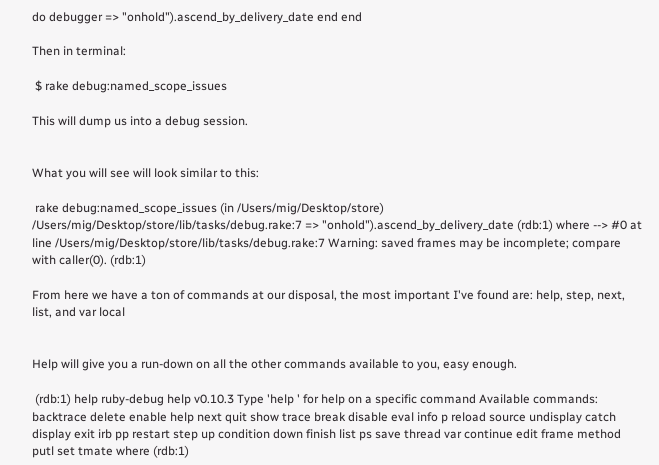do debugger => "onhold").ascend_by_delivery_date end end

Then in terminal:

 $ rake debug:named_scope_issues

This will dump us into a debug session.


What you will see will look similar to this:

 rake debug:named_scope_issues (in /Users/mig/Desktop/store) /Users/mig/Desktop/store/lib/tasks/debug.rake:7 => "onhold").ascend_by_delivery_date (rdb:1) where --> #0 at line /Users/mig/Desktop/store/lib/tasks/debug.rake:7 Warning: saved frames may be incomplete; compare with caller(0). (rdb:1)

From here we have a ton of commands at our disposal, the most important I've found are: help, step, next, list, and var local


Help will give you a run-down on all the other commands available to you, easy enough.

 (rdb:1) help ruby-debug help v0.10.3 Type 'help ' for help on a specific command Available commands: backtrace delete enable help next quit show trace break disable eval info p reload source undisplay catch display exit irb pp restart step up condition down finish list ps save thread var continue edit frame method putl set tmate where (rdb:1)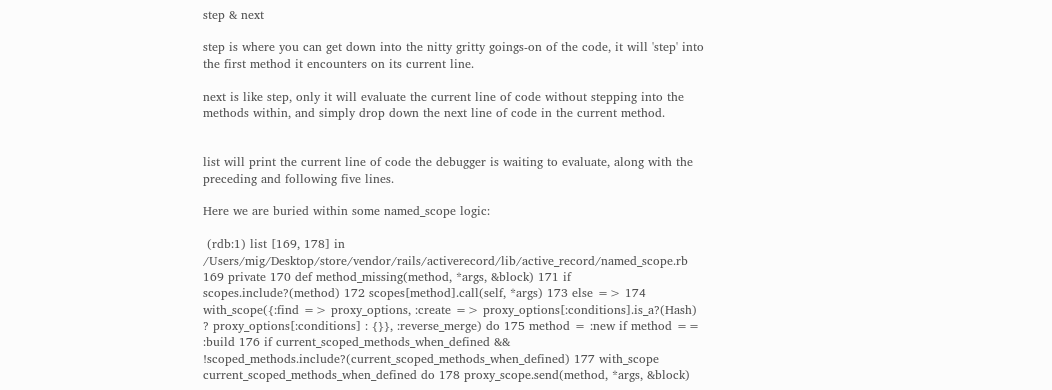step & next

step is where you can get down into the nitty gritty goings-on of the code, it will 'step' into the first method it encounters on its current line.

next is like step, only it will evaluate the current line of code without stepping into the methods within, and simply drop down the next line of code in the current method.


list will print the current line of code the debugger is waiting to evaluate, along with the preceding and following five lines.

Here we are buried within some named_scope logic:

 (rdb:1) list [169, 178] in /Users/mig/Desktop/store/vendor/rails/activerecord/lib/active_record/named_scope.rb 169 private 170 def method_missing(method, *args, &block) 171 if scopes.include?(method) 172 scopes[method].call(self, *args) 173 else => 174 with_scope({:find => proxy_options, :create => proxy_options[:conditions].is_a?(Hash) ? proxy_options[:conditions] : {}}, :reverse_merge) do 175 method = :new if method == :build 176 if current_scoped_methods_when_defined && !scoped_methods.include?(current_scoped_methods_when_defined) 177 with_scope current_scoped_methods_when_defined do 178 proxy_scope.send(method, *args, &block)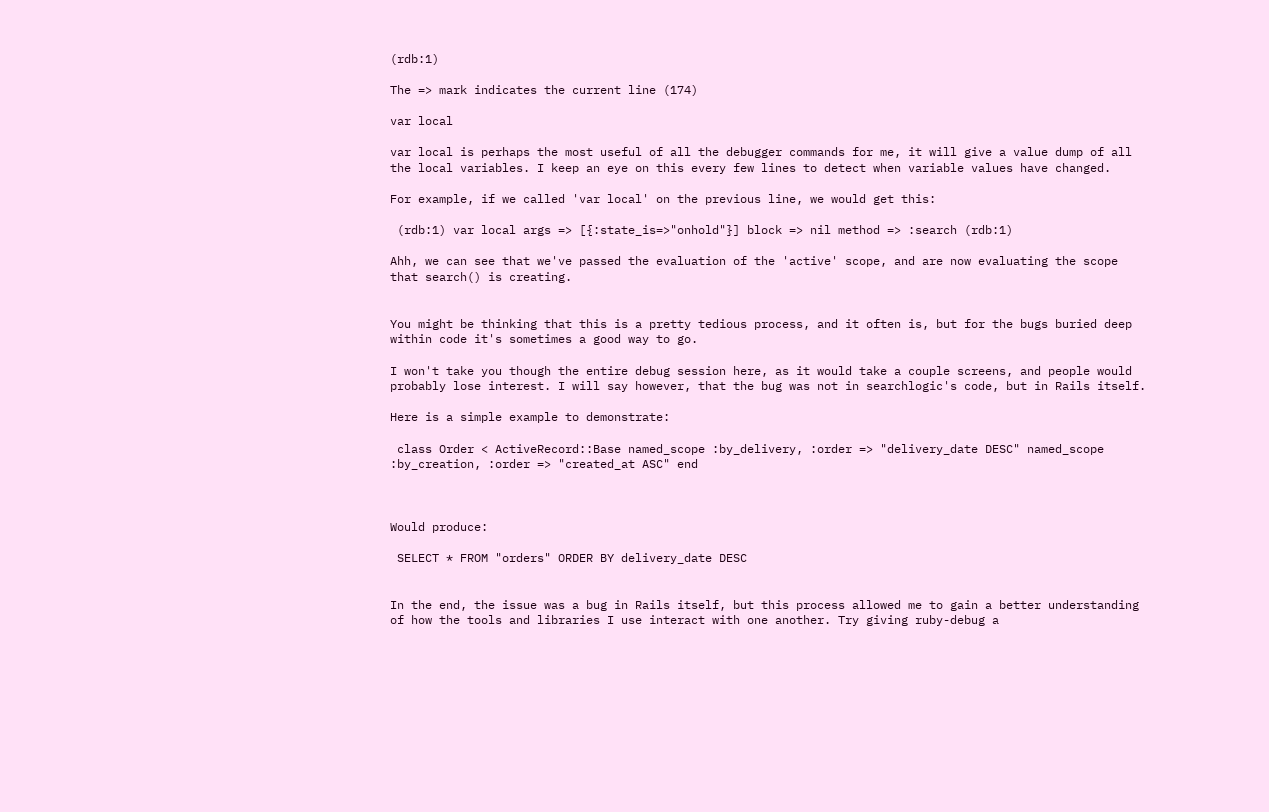(rdb:1)

The => mark indicates the current line (174)

var local

var local is perhaps the most useful of all the debugger commands for me, it will give a value dump of all the local variables. I keep an eye on this every few lines to detect when variable values have changed.

For example, if we called 'var local' on the previous line, we would get this:

 (rdb:1) var local args => [{:state_is=>"onhold"}] block => nil method => :search (rdb:1)

Ahh, we can see that we've passed the evaluation of the 'active' scope, and are now evaluating the scope that search() is creating.


You might be thinking that this is a pretty tedious process, and it often is, but for the bugs buried deep within code it's sometimes a good way to go.

I won't take you though the entire debug session here, as it would take a couple screens, and people would probably lose interest. I will say however, that the bug was not in searchlogic's code, but in Rails itself.

Here is a simple example to demonstrate:

 class Order < ActiveRecord::Base named_scope :by_delivery, :order => "delivery_date DESC" named_scope :by_creation, :order => "created_at ASC" end



Would produce:

 SELECT * FROM "orders" ORDER BY delivery_date DESC


In the end, the issue was a bug in Rails itself, but this process allowed me to gain a better understanding of how the tools and libraries I use interact with one another. Try giving ruby-debug a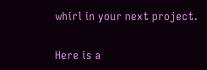whirl in your next project.

Here is a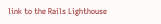link to the Rails Lighthouse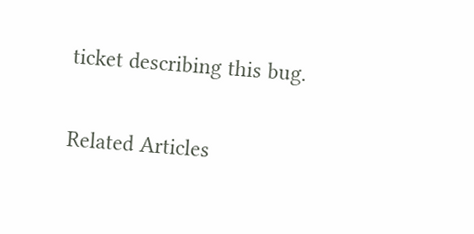ticket describing this bug.

Related Articles